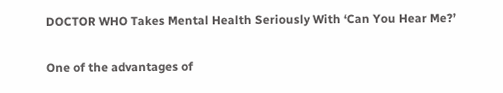DOCTOR WHO Takes Mental Health Seriously With ‘Can You Hear Me?’

One of the advantages of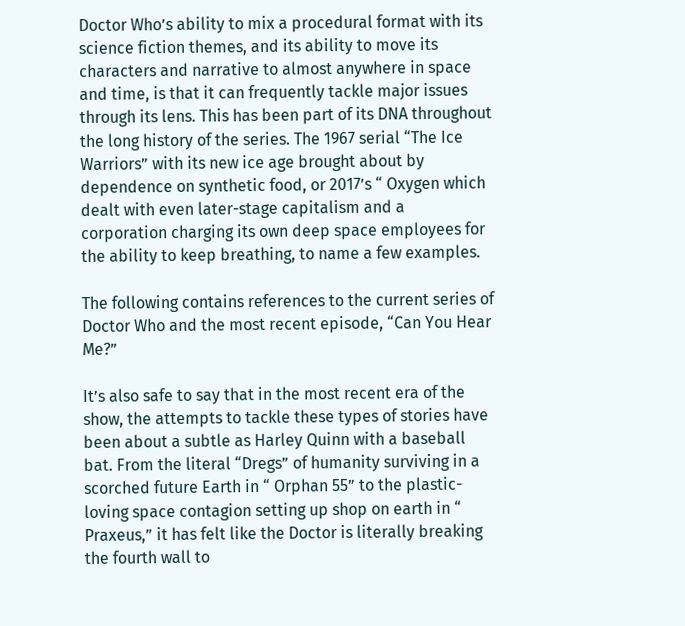Doctor Who’s ability to mix a procedural format with its science fiction themes, and its ability to move its characters and narrative to almost anywhere in space and time, is that it can frequently tackle major issues through its lens. This has been part of its DNA throughout the long history of the series. The 1967 serial “The Ice Warriors” with its new ice age brought about by dependence on synthetic food, or 2017’s “ Oxygen which dealt with even later-stage capitalism and a corporation charging its own deep space employees for the ability to keep breathing, to name a few examples.

The following contains references to the current series of Doctor Who and the most recent episode, “Can You Hear Me?”

It’s also safe to say that in the most recent era of the show, the attempts to tackle these types of stories have been about a subtle as Harley Quinn with a baseball bat. From the literal “Dregs” of humanity surviving in a scorched future Earth in “ Orphan 55” to the plastic-loving space contagion setting up shop on earth in “ Praxeus,” it has felt like the Doctor is literally breaking the fourth wall to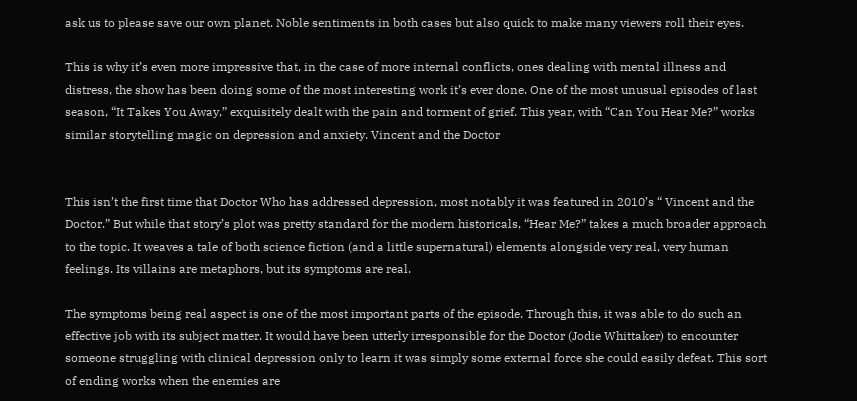ask us to please save our own planet. Noble sentiments in both cases but also quick to make many viewers roll their eyes.

This is why it’s even more impressive that, in the case of more internal conflicts, ones dealing with mental illness and distress, the show has been doing some of the most interesting work it’s ever done. One of the most unusual episodes of last season, “It Takes You Away,” exquisitely dealt with the pain and torment of grief. This year, with “Can You Hear Me?” works similar storytelling magic on depression and anxiety. Vincent and the Doctor


This isn’t the first time that Doctor Who has addressed depression, most notably it was featured in 2010’s “ Vincent and the Doctor.” But while that story’s plot was pretty standard for the modern historicals, “Hear Me?” takes a much broader approach to the topic. It weaves a tale of both science fiction (and a little supernatural) elements alongside very real, very human feelings. Its villains are metaphors, but its symptoms are real.

The symptoms being real aspect is one of the most important parts of the episode. Through this, it was able to do such an effective job with its subject matter. It would have been utterly irresponsible for the Doctor (Jodie Whittaker) to encounter someone struggling with clinical depression only to learn it was simply some external force she could easily defeat. This sort of ending works when the enemies are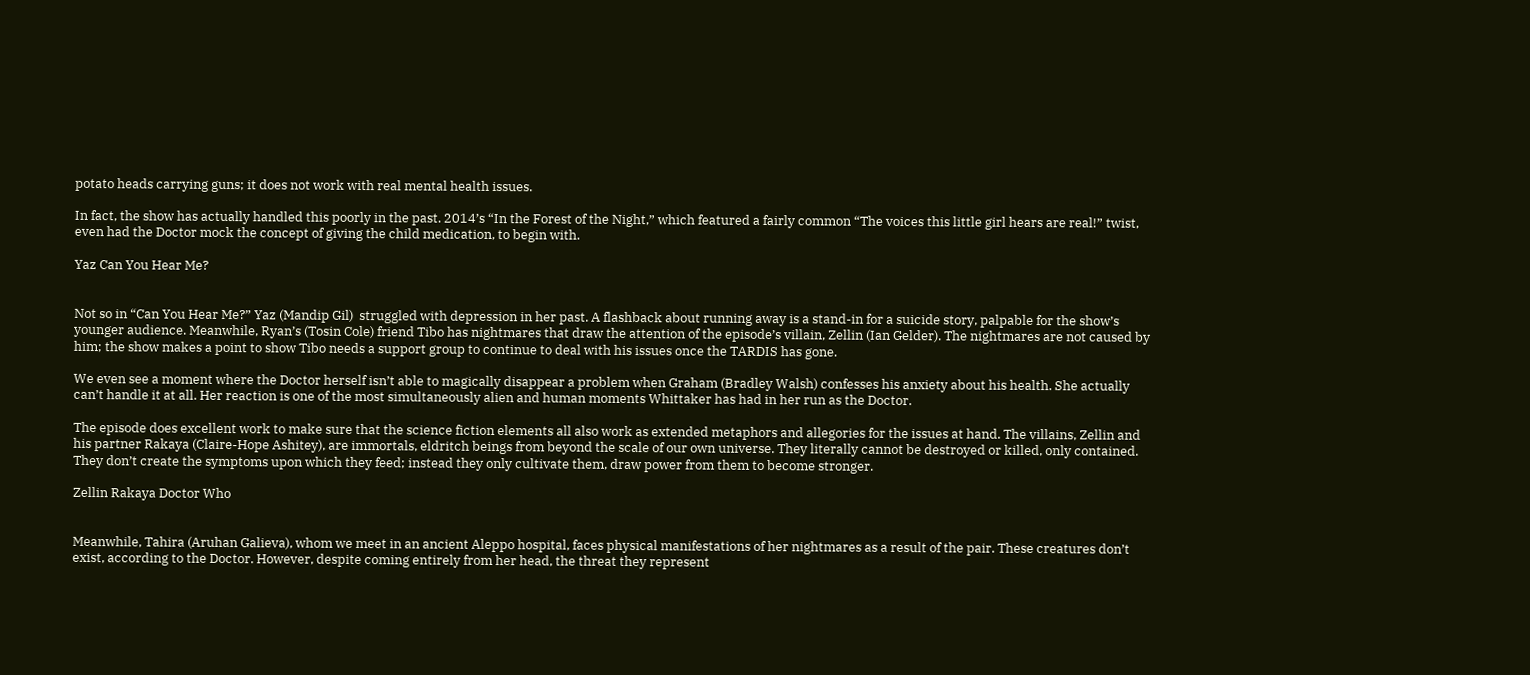potato heads carrying guns; it does not work with real mental health issues.

In fact, the show has actually handled this poorly in the past. 2014’s “In the Forest of the Night,” which featured a fairly common “The voices this little girl hears are real!” twist, even had the Doctor mock the concept of giving the child medication, to begin with.

Yaz Can You Hear Me?


Not so in “Can You Hear Me?” Yaz (Mandip Gil)  struggled with depression in her past. A flashback about running away is a stand-in for a suicide story, palpable for the show’s younger audience. Meanwhile, Ryan’s (Tosin Cole) friend Tibo has nightmares that draw the attention of the episode’s villain, Zellin (Ian Gelder). The nightmares are not caused by him; the show makes a point to show Tibo needs a support group to continue to deal with his issues once the TARDIS has gone.

We even see a moment where the Doctor herself isn’t able to magically disappear a problem when Graham (Bradley Walsh) confesses his anxiety about his health. She actually can’t handle it at all. Her reaction is one of the most simultaneously alien and human moments Whittaker has had in her run as the Doctor.

The episode does excellent work to make sure that the science fiction elements all also work as extended metaphors and allegories for the issues at hand. The villains, Zellin and his partner Rakaya (Claire-Hope Ashitey), are immortals, eldritch beings from beyond the scale of our own universe. They literally cannot be destroyed or killed, only contained. They don’t create the symptoms upon which they feed; instead they only cultivate them, draw power from them to become stronger.

Zellin Rakaya Doctor Who


Meanwhile, Tahira (Aruhan Galieva), whom we meet in an ancient Aleppo hospital, faces physical manifestations of her nightmares as a result of the pair. These creatures don’t exist, according to the Doctor. However, despite coming entirely from her head, the threat they represent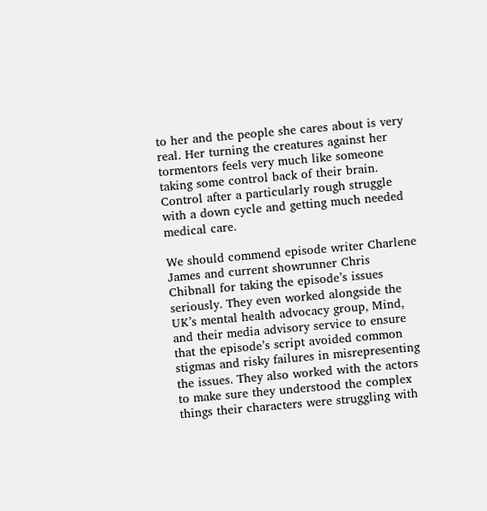to her and the people she cares about is very real. Her turning the creatures against her tormentors feels very much like someone taking some control back of their brain. Control after a particularly rough struggle with a down cycle and getting much needed medical care.

We should commend episode writer Charlene James and current showrunner Chris Chibnall for taking the episode’s issues seriously. They even worked alongside the UK’s mental health advocacy group, Mind, and their media advisory service to ensure that the episode’s script avoided common stigmas and risky failures in misrepresenting the issues. They also worked with the actors to make sure they understood the complex things their characters were struggling with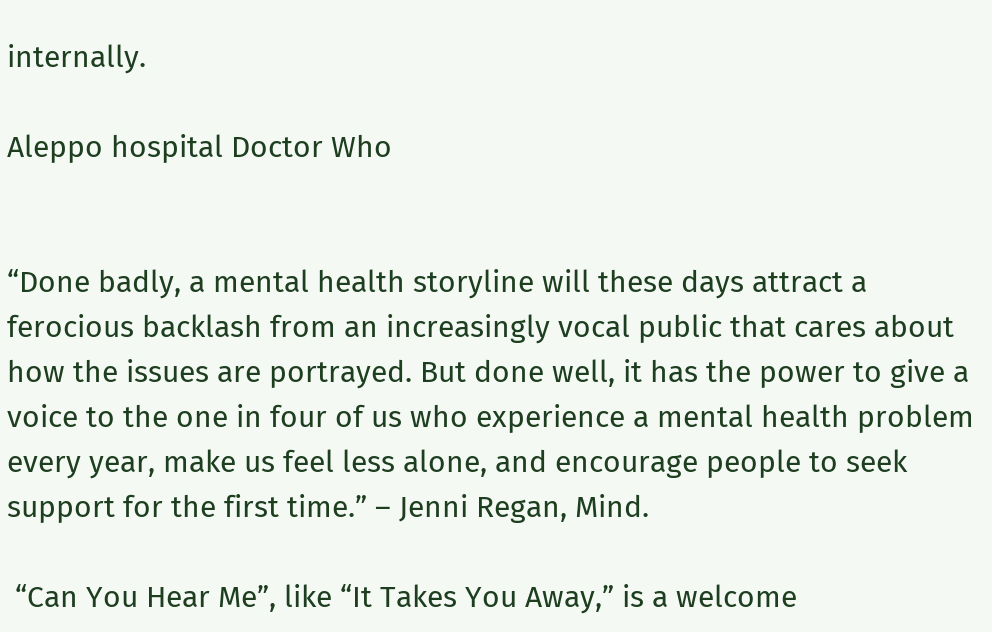internally.

Aleppo hospital Doctor Who


“Done badly, a mental health storyline will these days attract a ferocious backlash from an increasingly vocal public that cares about how the issues are portrayed. But done well, it has the power to give a voice to the one in four of us who experience a mental health problem every year, make us feel less alone, and encourage people to seek support for the first time.” – Jenni Regan, Mind.

 “Can You Hear Me”, like “It Takes You Away,” is a welcome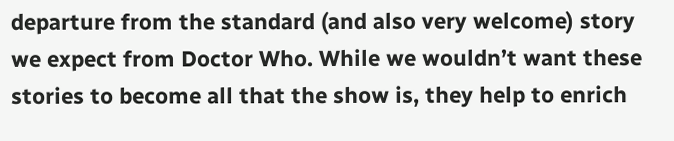departure from the standard (and also very welcome) story we expect from Doctor Who. While we wouldn’t want these stories to become all that the show is, they help to enrich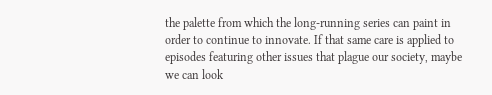the palette from which the long-running series can paint in order to continue to innovate. If that same care is applied to episodes featuring other issues that plague our society, maybe we can look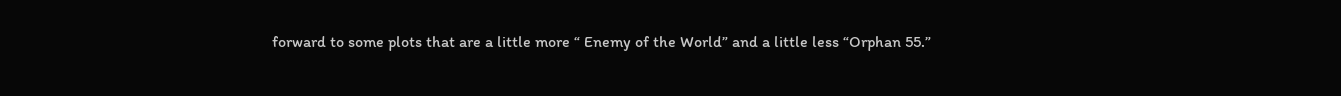forward to some plots that are a little more “ Enemy of the World” and a little less “Orphan 55.”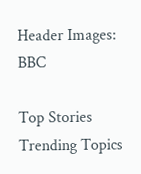Header Images: BBC

Top Stories
Trending Topics